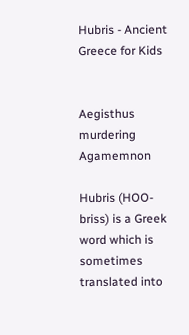Hubris - Ancient Greece for Kids


Aegisthus murdering Agamemnon

Hubris (HOO-briss) is a Greek word which is sometimes translated into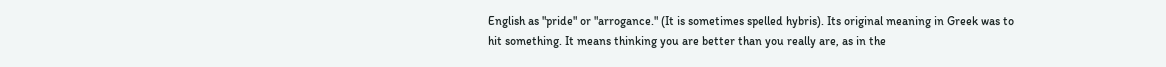English as "pride" or "arrogance." (It is sometimes spelled hybris). Its original meaning in Greek was to hit something. It means thinking you are better than you really are, as in the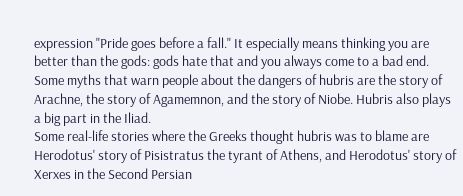expression "Pride goes before a fall." It especially means thinking you are better than the gods: gods hate that and you always come to a bad end.
Some myths that warn people about the dangers of hubris are the story of Arachne, the story of Agamemnon, and the story of Niobe. Hubris also plays a big part in the Iliad.
Some real-life stories where the Greeks thought hubris was to blame are Herodotus' story of Pisistratus the tyrant of Athens, and Herodotus' story of Xerxes in the Second Persian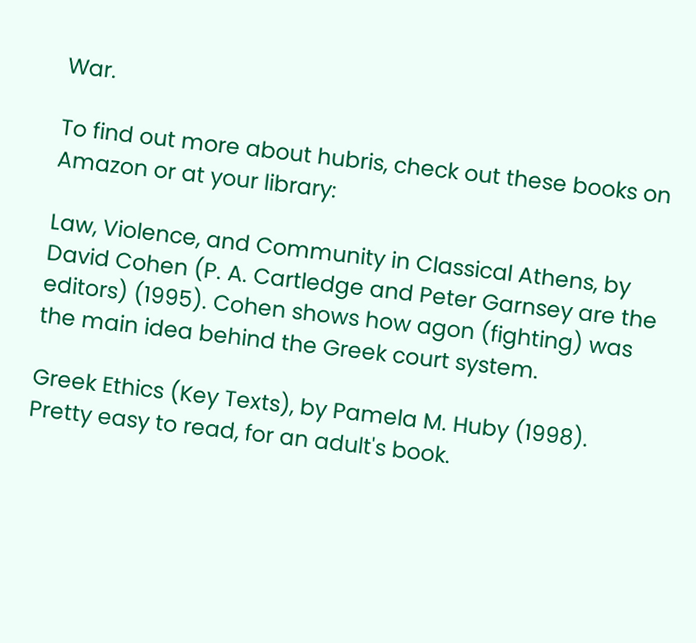War.

To find out more about hubris, check out these books on Amazon or at your library:

Law, Violence, and Community in Classical Athens, by David Cohen (P. A. Cartledge and Peter Garnsey are the editors) (1995). Cohen shows how agon (fighting) was the main idea behind the Greek court system.

Greek Ethics (Key Texts), by Pamela M. Huby (1998). Pretty easy to read, for an adult's book.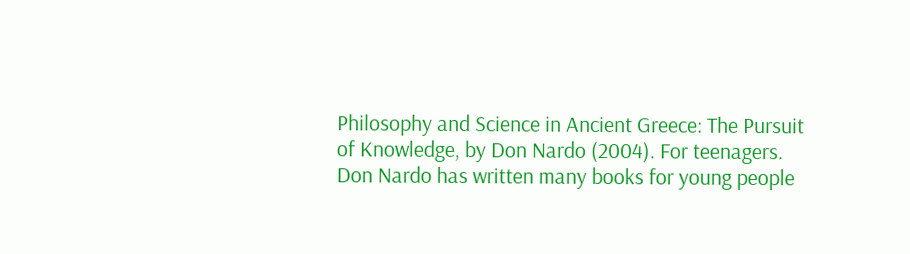Philosophy and Science in Ancient Greece: The Pursuit of Knowledge, by Don Nardo (2004). For teenagers. Don Nardo has written many books for young people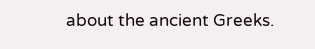about the ancient Greeks.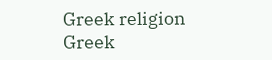Greek religion
Greek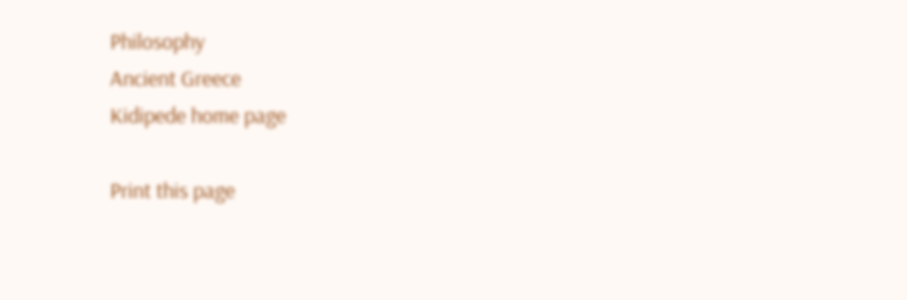Philosophy
Ancient Greece
Kidipede home page

Print this page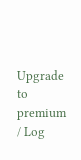Upgrade to premium / Log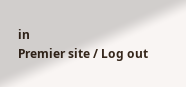in
Premier site / Log out